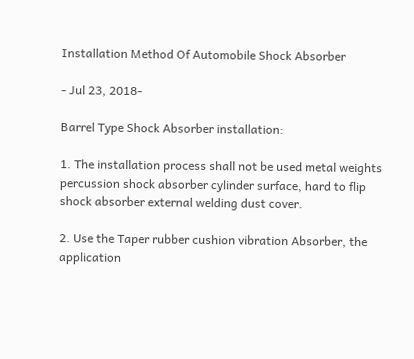Installation Method Of Automobile Shock Absorber

- Jul 23, 2018-

Barrel Type Shock Absorber installation:

1. The installation process shall not be used metal weights percussion shock absorber cylinder surface, hard to flip shock absorber external welding dust cover.

2. Use the Taper rubber cushion vibration Absorber, the application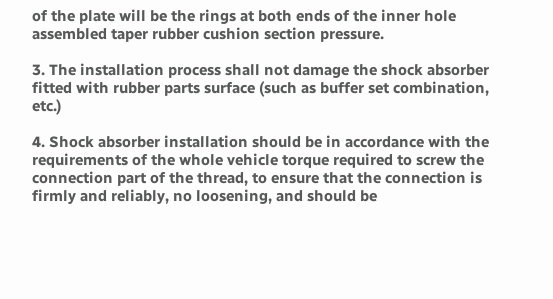of the plate will be the rings at both ends of the inner hole assembled taper rubber cushion section pressure.

3. The installation process shall not damage the shock absorber fitted with rubber parts surface (such as buffer set combination, etc.)

4. Shock absorber installation should be in accordance with the requirements of the whole vehicle torque required to screw the connection part of the thread, to ensure that the connection is firmly and reliably, no loosening, and should be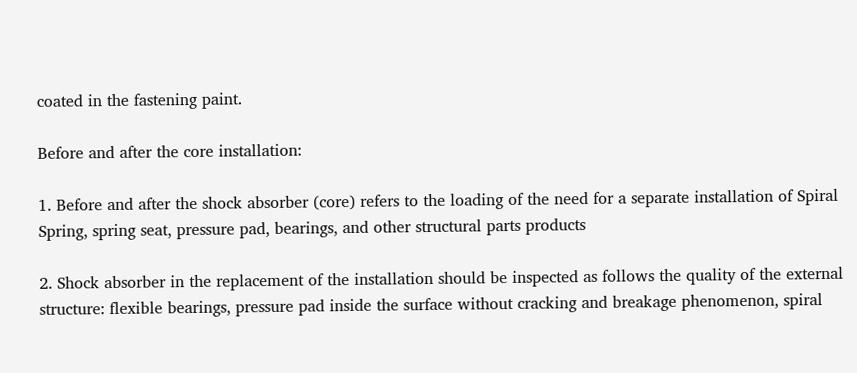coated in the fastening paint.

Before and after the core installation:

1. Before and after the shock absorber (core) refers to the loading of the need for a separate installation of Spiral Spring, spring seat, pressure pad, bearings, and other structural parts products

2. Shock absorber in the replacement of the installation should be inspected as follows the quality of the external structure: flexible bearings, pressure pad inside the surface without cracking and breakage phenomenon, spiral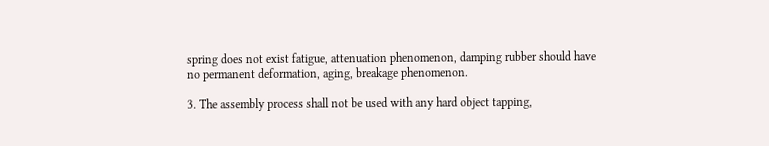spring does not exist fatigue, attenuation phenomenon, damping rubber should have no permanent deformation, aging, breakage phenomenon.

3. The assembly process shall not be used with any hard object tapping,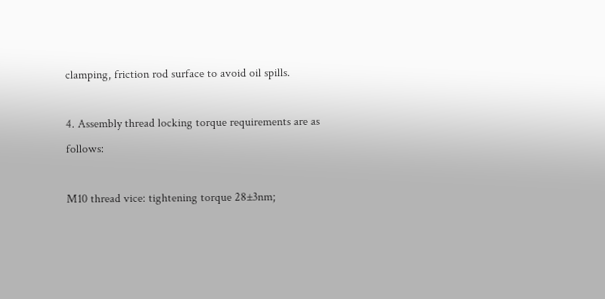clamping, friction rod surface to avoid oil spills.

4. Assembly thread locking torque requirements are as follows:

M10 thread vice: tightening torque 28±3nm;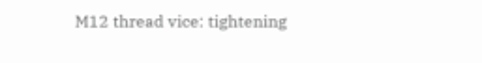M12 thread vice: tightening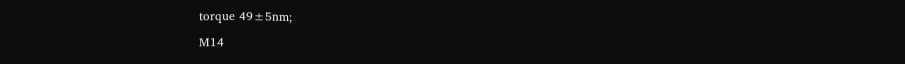torque 49±5nm;

M14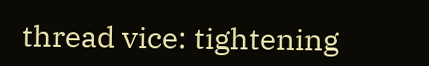thread vice: tightening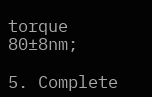torque 80±8nm;

5. Complete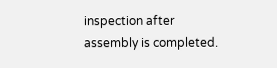inspection after assembly is completed.